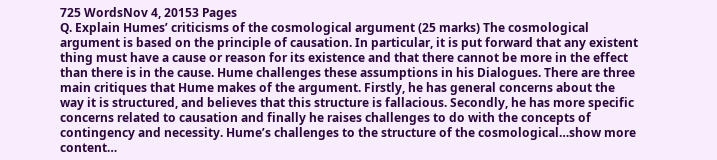725 WordsNov 4, 20153 Pages
Q. Explain Humes’ criticisms of the cosmological argument (25 marks) The cosmological argument is based on the principle of causation. In particular, it is put forward that any existent thing must have a cause or reason for its existence and that there cannot be more in the effect than there is in the cause. Hume challenges these assumptions in his Dialogues. There are three main critiques that Hume makes of the argument. Firstly, he has general concerns about the way it is structured, and believes that this structure is fallacious. Secondly, he has more specific concerns related to causation and finally he raises challenges to do with the concepts of contingency and necessity. Hume’s challenges to the structure of the cosmological…show more content…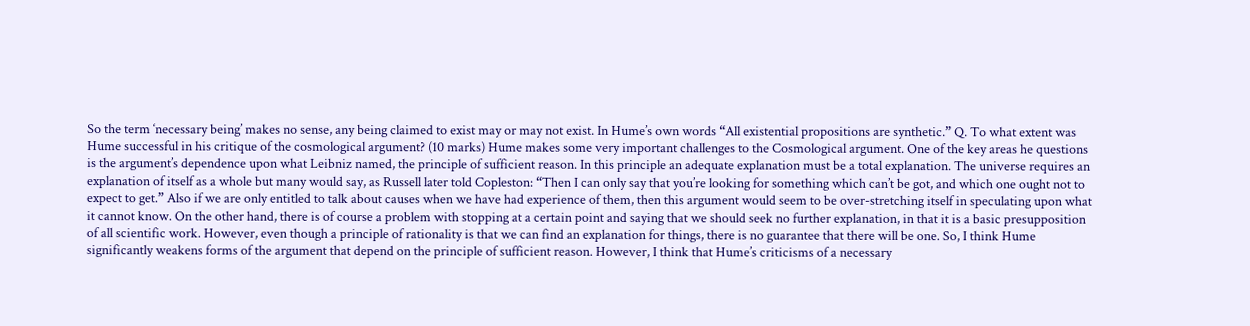So the term ‘necessary being’ makes no sense, any being claimed to exist may or may not exist. In Hume’s own words “All existential propositions are synthetic.” Q. To what extent was Hume successful in his critique of the cosmological argument? (10 marks) Hume makes some very important challenges to the Cosmological argument. One of the key areas he questions is the argument’s dependence upon what Leibniz named, the principle of sufficient reason. In this principle an adequate explanation must be a total explanation. The universe requires an explanation of itself as a whole but many would say, as Russell later told Copleston: “Then I can only say that you’re looking for something which can’t be got, and which one ought not to expect to get.” Also if we are only entitled to talk about causes when we have had experience of them, then this argument would seem to be over-stretching itself in speculating upon what it cannot know. On the other hand, there is of course a problem with stopping at a certain point and saying that we should seek no further explanation, in that it is a basic presupposition of all scientific work. However, even though a principle of rationality is that we can find an explanation for things, there is no guarantee that there will be one. So, I think Hume significantly weakens forms of the argument that depend on the principle of sufficient reason. However, I think that Hume’s criticisms of a necessary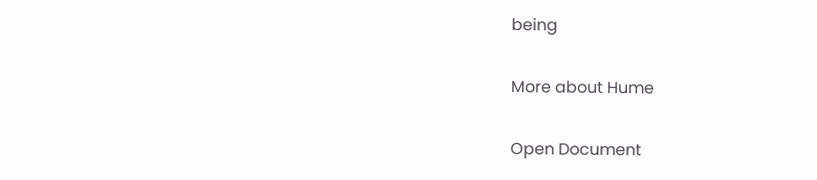being

More about Hume

Open Document